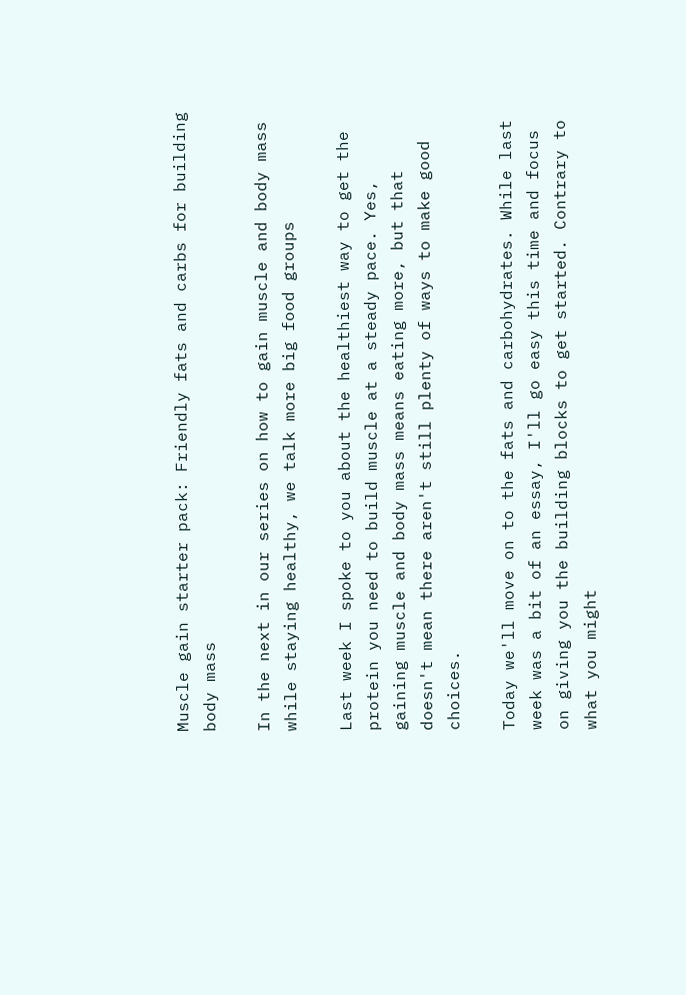Muscle gain starter pack: Friendly fats and carbs for building body mass

In the next in our series on how to gain muscle and body mass while staying healthy, we talk more big food groups

Last week I spoke to you about the healthiest way to get the protein you need to build muscle at a steady pace. Yes, gaining muscle and body mass means eating more, but that doesn't mean there aren't still plenty of ways to make good choices.

Today we'll move on to the fats and carbohydrates. While last week was a bit of an essay, I'll go easy this time and focus on giving you the building blocks to get started. Contrary to what you might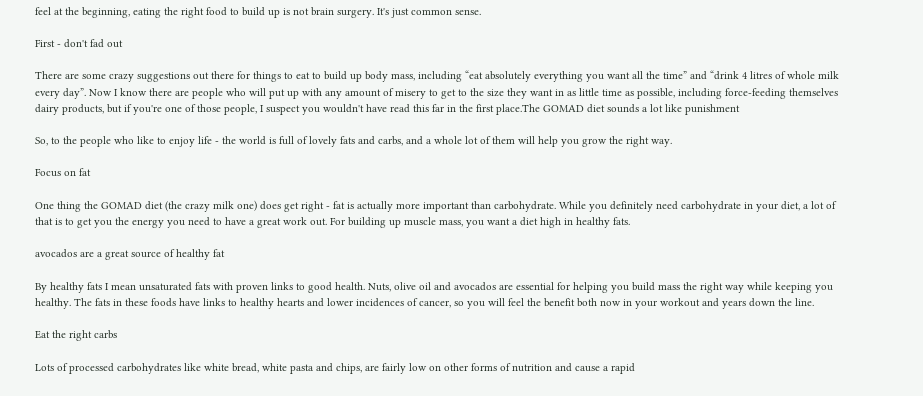feel at the beginning, eating the right food to build up is not brain surgery. It's just common sense.

First - don't fad out

There are some crazy suggestions out there for things to eat to build up body mass, including “eat absolutely everything you want all the time” and “drink 4 litres of whole milk every day”. Now I know there are people who will put up with any amount of misery to get to the size they want in as little time as possible, including force-feeding themselves dairy products, but if you're one of those people, I suspect you wouldn't have read this far in the first place.The GOMAD diet sounds a lot like punishment

So, to the people who like to enjoy life - the world is full of lovely fats and carbs, and a whole lot of them will help you grow the right way.

Focus on fat

One thing the GOMAD diet (the crazy milk one) does get right - fat is actually more important than carbohydrate. While you definitely need carbohydrate in your diet, a lot of that is to get you the energy you need to have a great work out. For building up muscle mass, you want a diet high in healthy fats.

avocados are a great source of healthy fat

By healthy fats I mean unsaturated fats with proven links to good health. Nuts, olive oil and avocados are essential for helping you build mass the right way while keeping you healthy. The fats in these foods have links to healthy hearts and lower incidences of cancer, so you will feel the benefit both now in your workout and years down the line.

Eat the right carbs

Lots of processed carbohydrates like white bread, white pasta and chips, are fairly low on other forms of nutrition and cause a rapid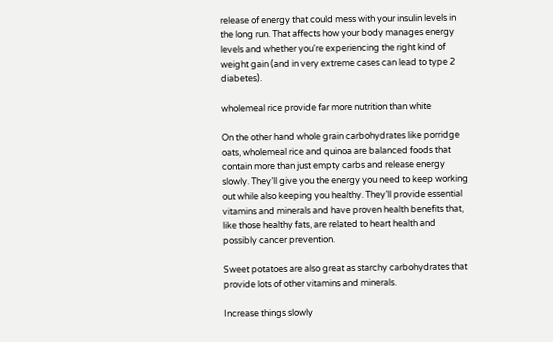release of energy that could mess with your insulin levels in the long run. That affects how your body manages energy levels and whether you're experiencing the right kind of weight gain (and in very extreme cases can lead to type 2 diabetes).

wholemeal rice provide far more nutrition than white

On the other hand whole grain carbohydrates like porridge oats, wholemeal rice and quinoa are balanced foods that contain more than just empty carbs and release energy slowly. They’ll give you the energy you need to keep working out while also keeping you healthy. They’ll provide essential vitamins and minerals and have proven health benefits that, like those healthy fats, are related to heart health and possibly cancer prevention.

Sweet potatoes are also great as starchy carbohydrates that provide lots of other vitamins and minerals.

Increase things slowly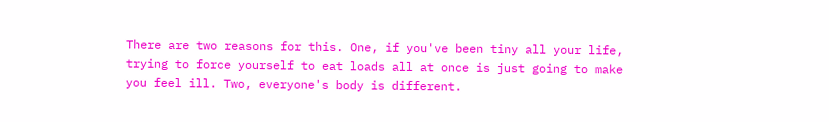There are two reasons for this. One, if you've been tiny all your life, trying to force yourself to eat loads all at once is just going to make you feel ill. Two, everyone's body is different.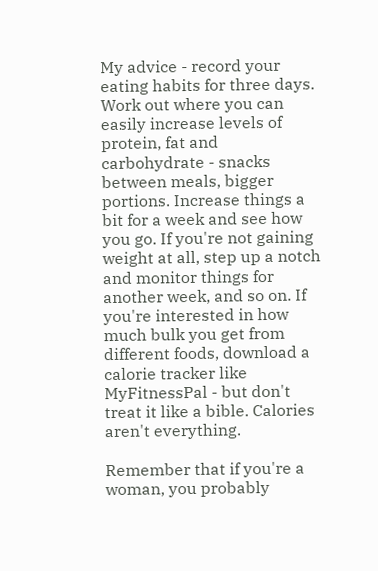My advice - record your eating habits for three days. Work out where you can easily increase levels of protein, fat and carbohydrate - snacks  between meals, bigger portions. Increase things a bit for a week and see how you go. If you're not gaining weight at all, step up a notch and monitor things for another week, and so on. If you're interested in how much bulk you get from different foods, download a calorie tracker like MyFitnessPal - but don't treat it like a bible. Calories aren't everything.

Remember that if you're a woman, you probably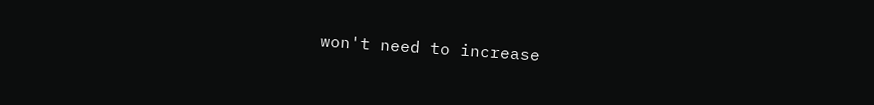won't need to increase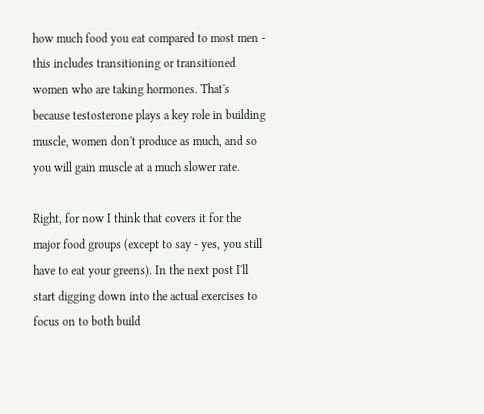how much food you eat compared to most men - this includes transitioning or transitioned women who are taking hormones. That's because testosterone plays a key role in building muscle, women don't produce as much, and so you will gain muscle at a much slower rate.

Right, for now I think that covers it for the major food groups (except to say - yes, you still have to eat your greens). In the next post I'll start digging down into the actual exercises to focus on to both build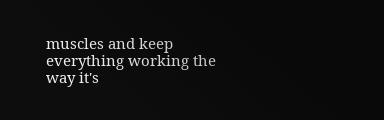muscles and keep everything working the way it's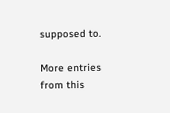supposed to.

More entries from this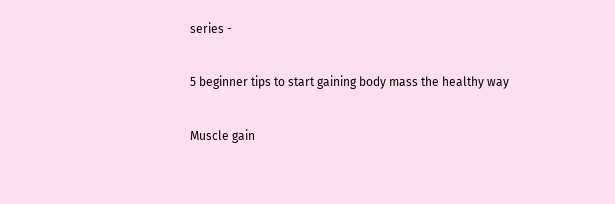series -

5 beginner tips to start gaining body mass the healthy way

Muscle gain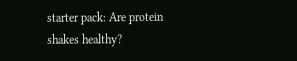starter pack: Are protein shakes healthy?